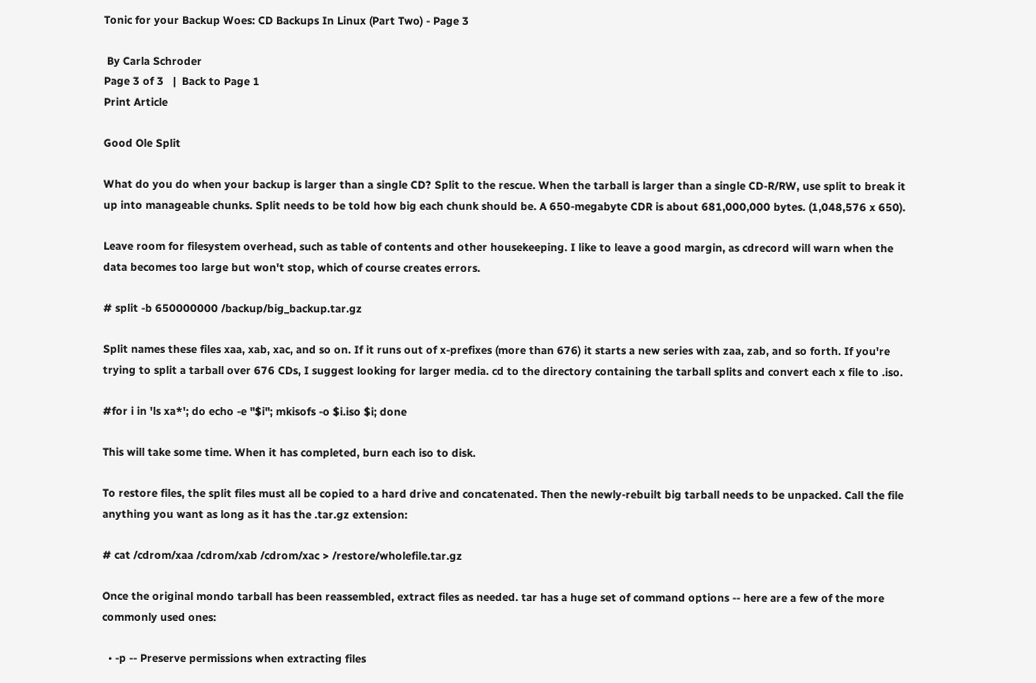Tonic for your Backup Woes: CD Backups In Linux (Part Two) - Page 3

 By Carla Schroder
Page 3 of 3   |  Back to Page 1
Print Article

Good Ole Split

What do you do when your backup is larger than a single CD? Split to the rescue. When the tarball is larger than a single CD-R/RW, use split to break it up into manageable chunks. Split needs to be told how big each chunk should be. A 650-megabyte CDR is about 681,000,000 bytes. (1,048,576 x 650).

Leave room for filesystem overhead, such as table of contents and other housekeeping. I like to leave a good margin, as cdrecord will warn when the data becomes too large but won't stop, which of course creates errors.

# split -b 650000000 /backup/big_backup.tar.gz

Split names these files xaa, xab, xac, and so on. If it runs out of x-prefixes (more than 676) it starts a new series with zaa, zab, and so forth. If you're trying to split a tarball over 676 CDs, I suggest looking for larger media. cd to the directory containing the tarball splits and convert each x file to .iso.

#for i in 'ls xa*'; do echo -e "$i"; mkisofs -o $i.iso $i; done

This will take some time. When it has completed, burn each iso to disk.

To restore files, the split files must all be copied to a hard drive and concatenated. Then the newly-rebuilt big tarball needs to be unpacked. Call the file anything you want as long as it has the .tar.gz extension:

# cat /cdrom/xaa /cdrom/xab /cdrom/xac > /restore/wholefile.tar.gz

Once the original mondo tarball has been reassembled, extract files as needed. tar has a huge set of command options -- here are a few of the more commonly used ones:

  • -p -- Preserve permissions when extracting files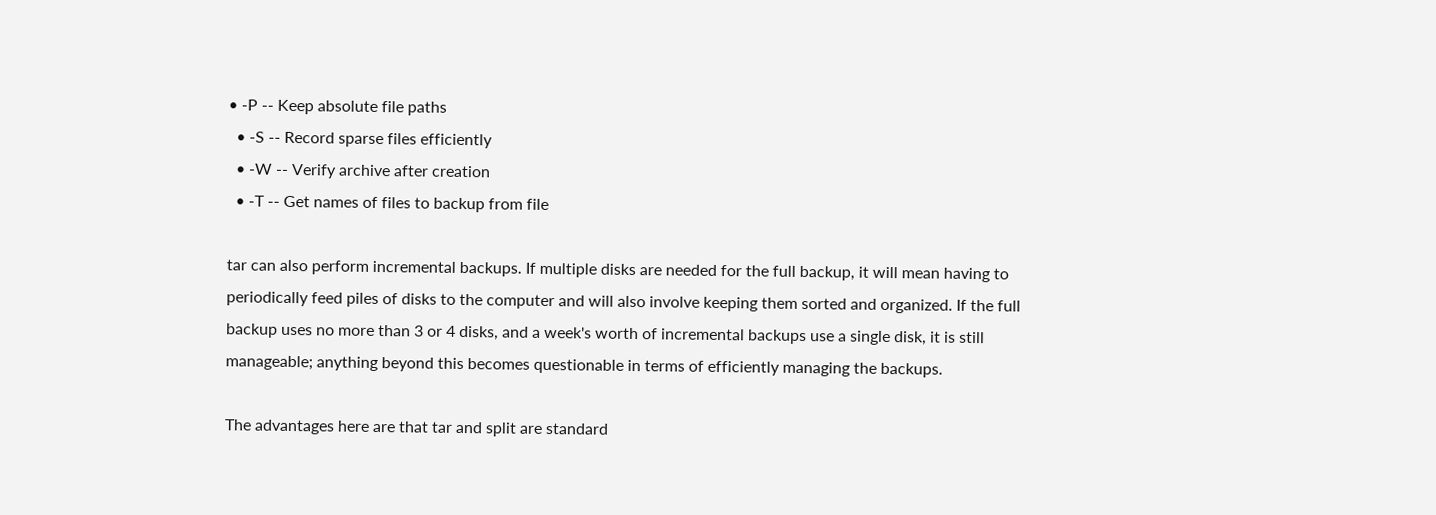• -P -- Keep absolute file paths
  • -S -- Record sparse files efficiently
  • -W -- Verify archive after creation
  • -T -- Get names of files to backup from file

tar can also perform incremental backups. If multiple disks are needed for the full backup, it will mean having to periodically feed piles of disks to the computer and will also involve keeping them sorted and organized. If the full backup uses no more than 3 or 4 disks, and a week's worth of incremental backups use a single disk, it is still manageable; anything beyond this becomes questionable in terms of efficiently managing the backups.

The advantages here are that tar and split are standard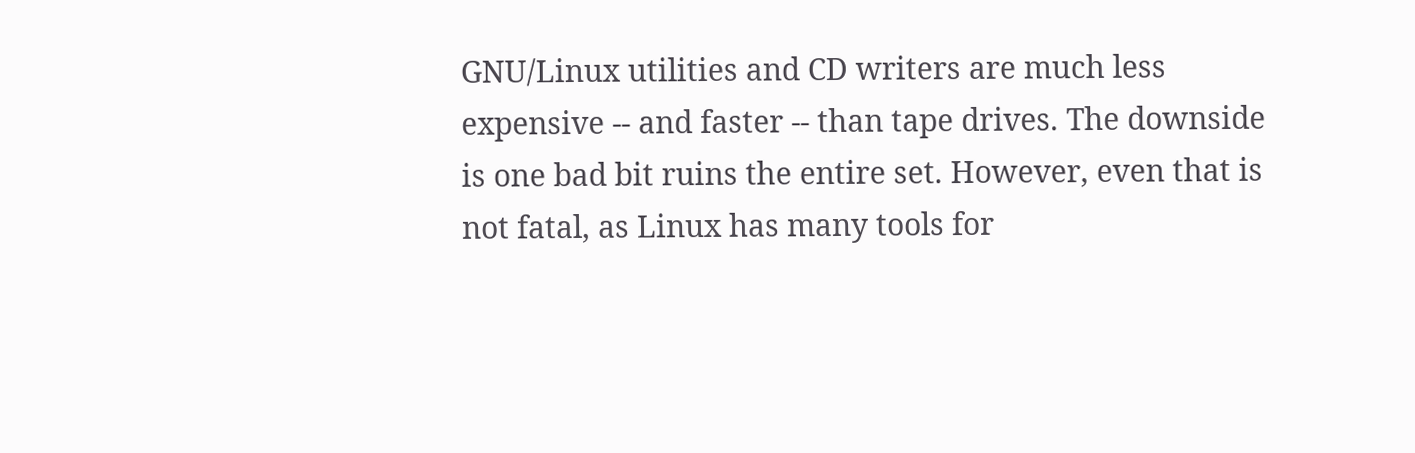GNU/Linux utilities and CD writers are much less expensive -- and faster -- than tape drives. The downside is one bad bit ruins the entire set. However, even that is not fatal, as Linux has many tools for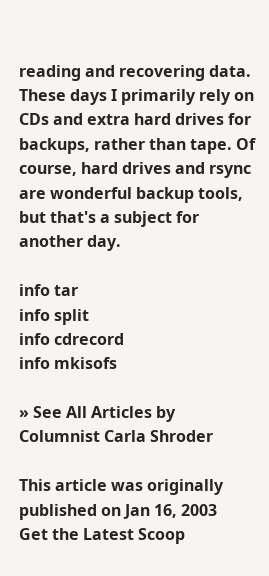reading and recovering data. These days I primarily rely on CDs and extra hard drives for backups, rather than tape. Of course, hard drives and rsync are wonderful backup tools, but that's a subject for another day.

info tar
info split
info cdrecord
info mkisofs

» See All Articles by Columnist Carla Shroder

This article was originally published on Jan 16, 2003
Get the Latest Scoop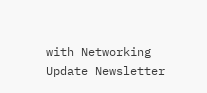with Networking Update Newsletter